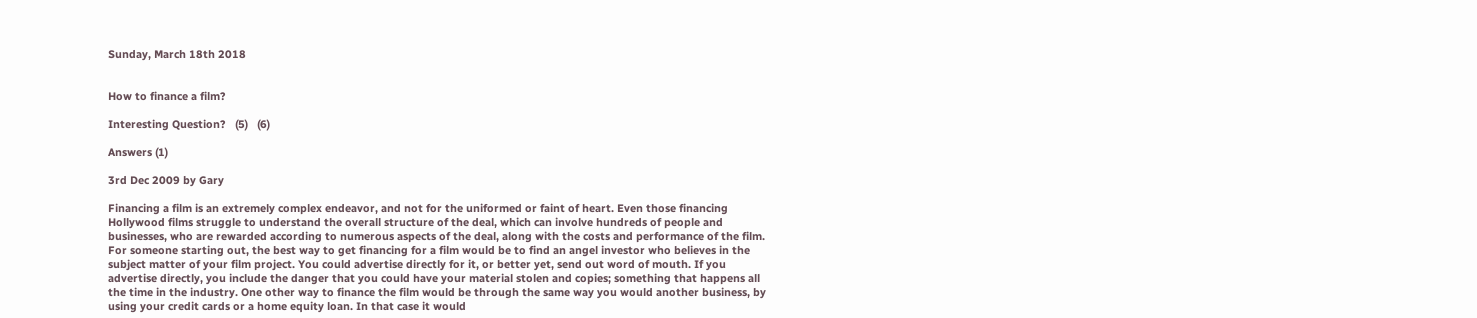Sunday, March 18th 2018


How to finance a film?

Interesting Question?   (5)   (6)

Answers (1)

3rd Dec 2009 by Gary

Financing a film is an extremely complex endeavor, and not for the uniformed or faint of heart. Even those financing Hollywood films struggle to understand the overall structure of the deal, which can involve hundreds of people and businesses, who are rewarded according to numerous aspects of the deal, along with the costs and performance of the film. For someone starting out, the best way to get financing for a film would be to find an angel investor who believes in the subject matter of your film project. You could advertise directly for it, or better yet, send out word of mouth. If you advertise directly, you include the danger that you could have your material stolen and copies; something that happens all the time in the industry. One other way to finance the film would be through the same way you would another business, by using your credit cards or a home equity loan. In that case it would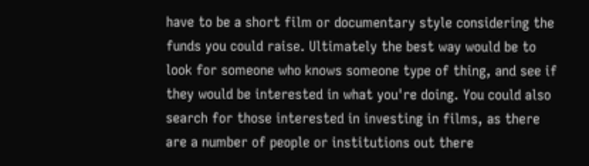have to be a short film or documentary style considering the funds you could raise. Ultimately the best way would be to look for someone who knows someone type of thing, and see if they would be interested in what you're doing. You could also search for those interested in investing in films, as there are a number of people or institutions out there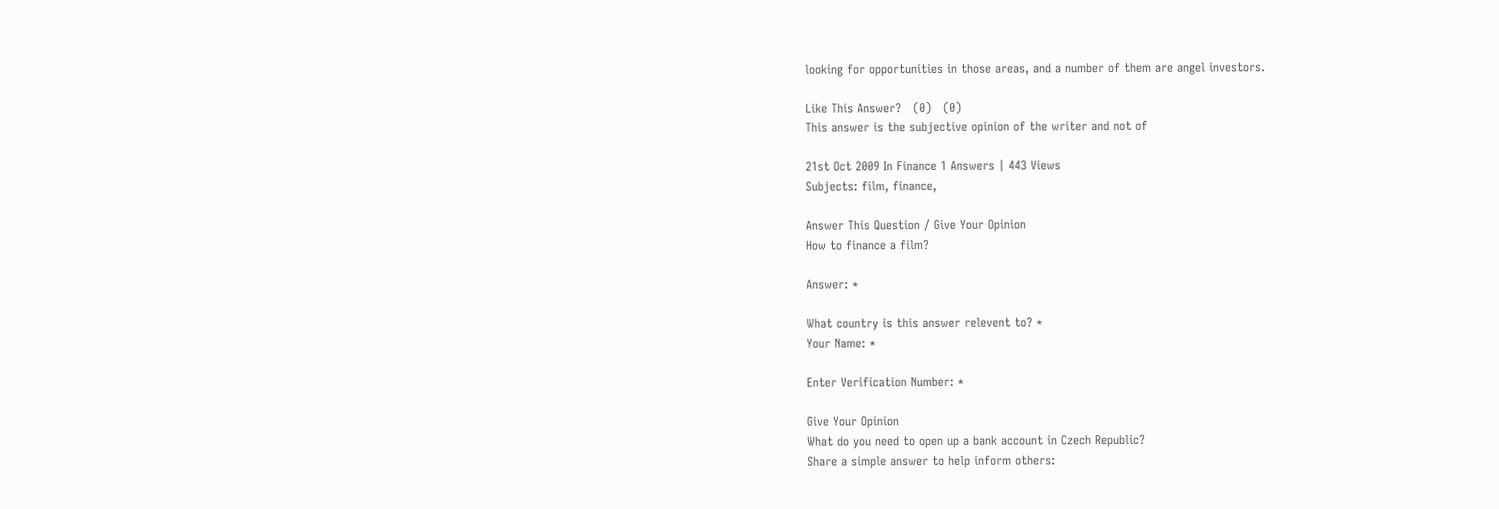looking for opportunities in those areas, and a number of them are angel investors.

Like This Answer?   (0)   (0)
This answer is the subjective opinion of the writer and not of

21st Oct 2009 In Finance 1 Answers | 443 Views
Subjects: film, finance,

Answer This Question / Give Your Opinion
How to finance a film?

Answer: *

What country is this answer relevent to? *
Your Name: *

Enter Verification Number: *

Give Your Opinion
What do you need to open up a bank account in Czech Republic?
Share a simple answer to help inform others: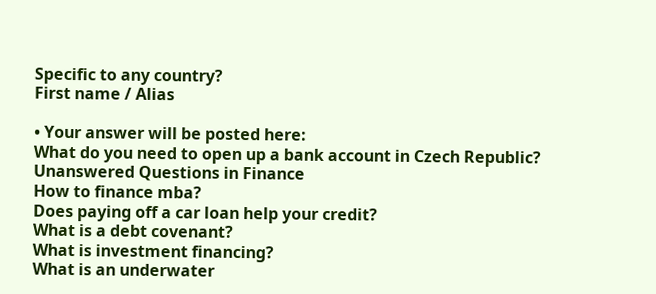Specific to any country?
First name / Alias

• Your answer will be posted here:
What do you need to open up a bank account in Czech Republic?
Unanswered Questions in Finance
How to finance mba?
Does paying off a car loan help your credit?
What is a debt covenant?
What is investment financing?
What is an underwater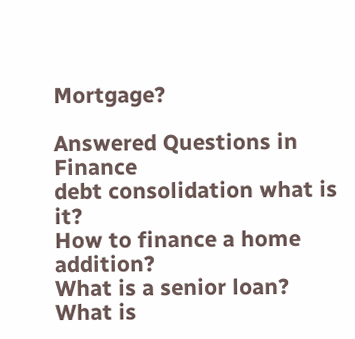Mortgage?

Answered Questions in Finance
debt consolidation what is it?
How to finance a home addition?
What is a senior loan?
What is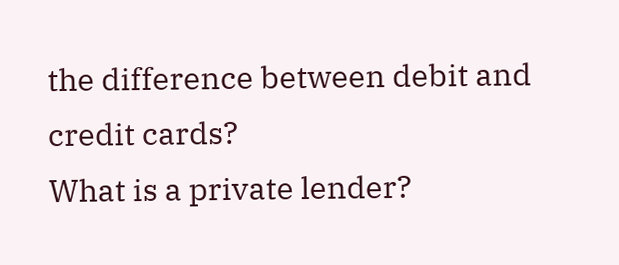the difference between debit and credit cards?
What is a private lender?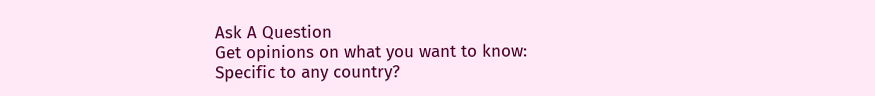Ask A Question
Get opinions on what you want to know:
Specific to any country?